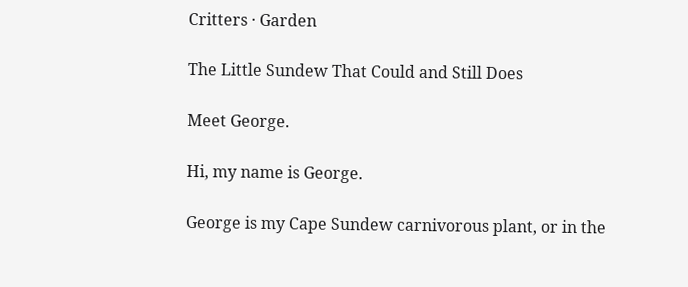Critters · Garden

The Little Sundew That Could and Still Does

Meet George.

Hi, my name is George.

George is my Cape Sundew carnivorous plant, or in the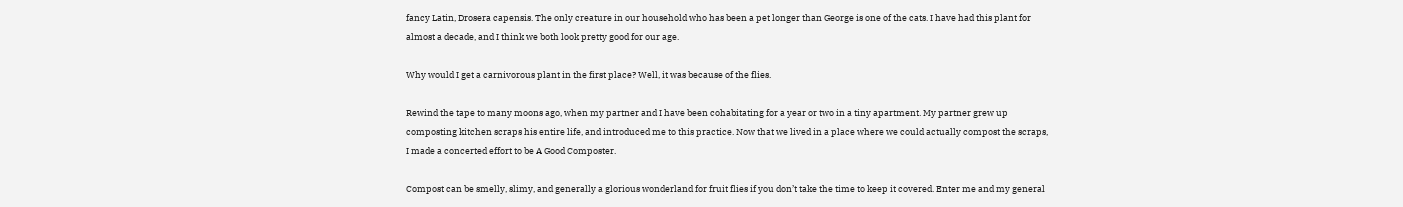fancy Latin, Drosera capensis. The only creature in our household who has been a pet longer than George is one of the cats. I have had this plant for almost a decade, and I think we both look pretty good for our age.

Why would I get a carnivorous plant in the first place? Well, it was because of the flies.

Rewind the tape to many moons ago, when my partner and I have been cohabitating for a year or two in a tiny apartment. My partner grew up composting kitchen scraps his entire life, and introduced me to this practice. Now that we lived in a place where we could actually compost the scraps, I made a concerted effort to be A Good Composter.

Compost can be smelly, slimy, and generally a glorious wonderland for fruit flies if you don’t take the time to keep it covered. Enter me and my general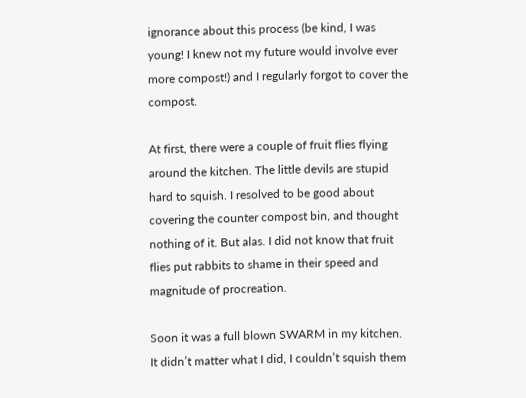ignorance about this process (be kind, I was young! I knew not my future would involve ever more compost!) and I regularly forgot to cover the compost.

At first, there were a couple of fruit flies flying around the kitchen. The little devils are stupid hard to squish. I resolved to be good about covering the counter compost bin, and thought nothing of it. But alas. I did not know that fruit flies put rabbits to shame in their speed and magnitude of procreation.

Soon it was a full blown SWARM in my kitchen. It didn’t matter what I did, I couldn’t squish them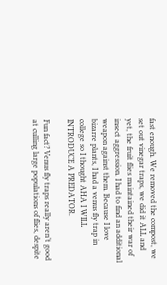fast enough. We removed the compost, we set out vinegar traps, we did it ALL and yet, the fruit flies maintained their war of insect aggression. I had to find an additional weapon against them. Because I love bizarre plants, I had a venus fly trap in college so I thought AHA I WILL INTRODUCE A PREDATOR.

Fun fact? Venus fly traps really aren’t good at culling large populations of flies, despite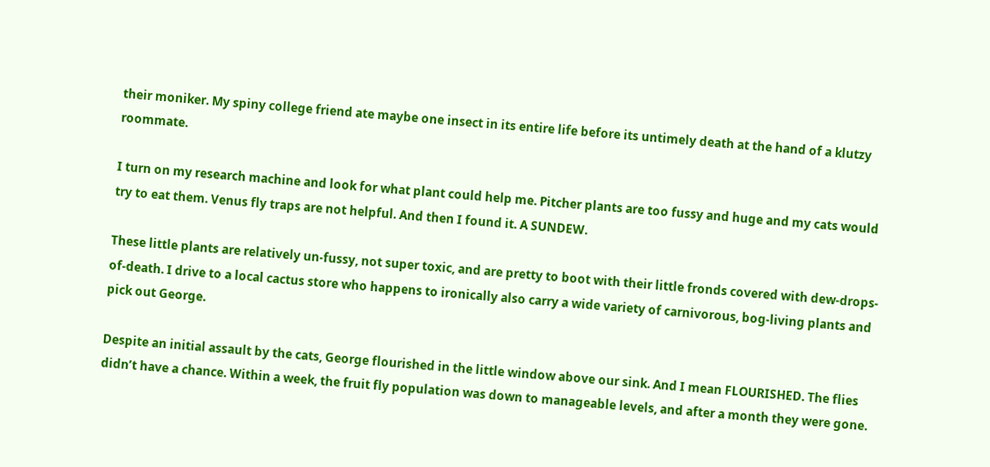their moniker. My spiny college friend ate maybe one insect in its entire life before its untimely death at the hand of a klutzy roommate.

I turn on my research machine and look for what plant could help me. Pitcher plants are too fussy and huge and my cats would try to eat them. Venus fly traps are not helpful. And then I found it. A SUNDEW.

These little plants are relatively un-fussy, not super toxic, and are pretty to boot with their little fronds covered with dew-drops-of-death. I drive to a local cactus store who happens to ironically also carry a wide variety of carnivorous, bog-living plants and pick out George.

Despite an initial assault by the cats, George flourished in the little window above our sink. And I mean FLOURISHED. The flies didn’t have a chance. Within a week, the fruit fly population was down to manageable levels, and after a month they were gone.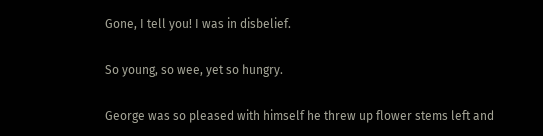Gone, I tell you! I was in disbelief.

So young, so wee, yet so hungry.

George was so pleased with himself he threw up flower stems left and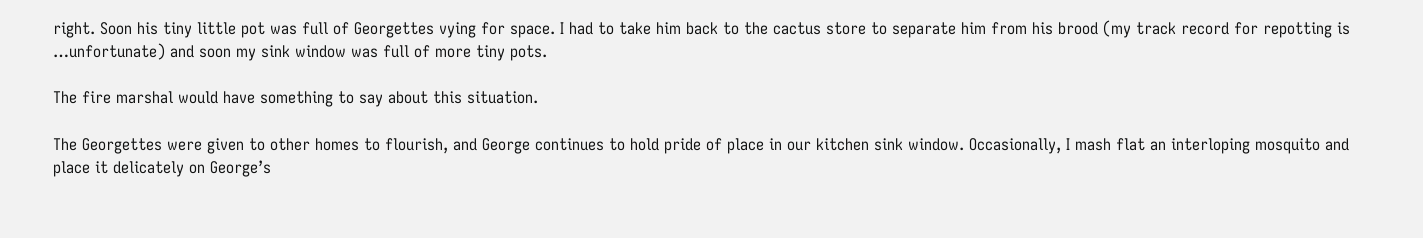right. Soon his tiny little pot was full of Georgettes vying for space. I had to take him back to the cactus store to separate him from his brood (my track record for repotting is …unfortunate) and soon my sink window was full of more tiny pots.

The fire marshal would have something to say about this situation.

The Georgettes were given to other homes to flourish, and George continues to hold pride of place in our kitchen sink window. Occasionally, I mash flat an interloping mosquito and place it delicately on George’s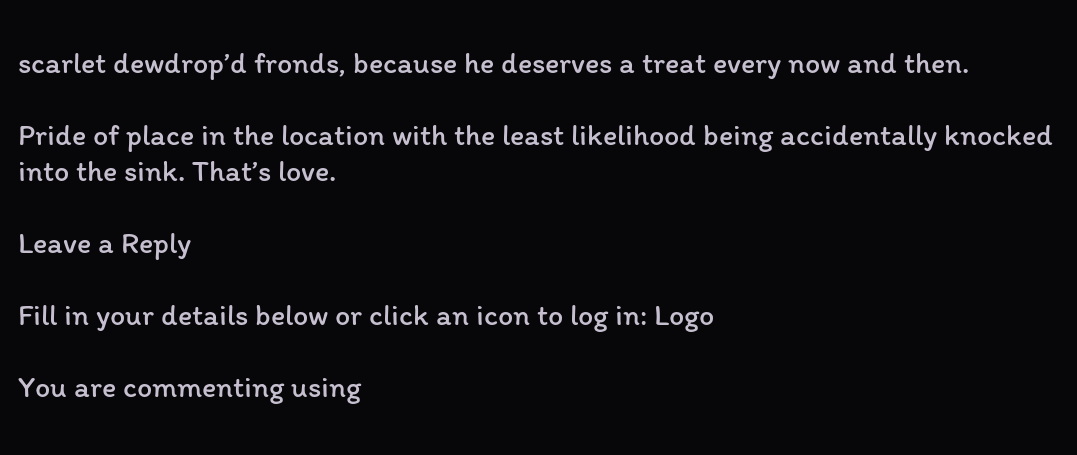scarlet dewdrop’d fronds, because he deserves a treat every now and then.

Pride of place in the location with the least likelihood being accidentally knocked into the sink. That’s love.

Leave a Reply

Fill in your details below or click an icon to log in: Logo

You are commenting using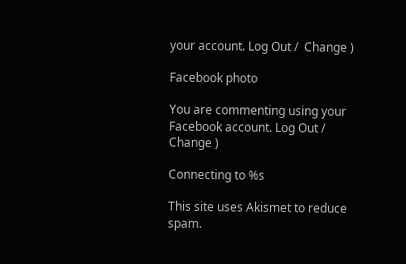your account. Log Out /  Change )

Facebook photo

You are commenting using your Facebook account. Log Out /  Change )

Connecting to %s

This site uses Akismet to reduce spam.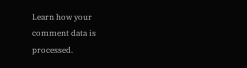Learn how your comment data is processed.